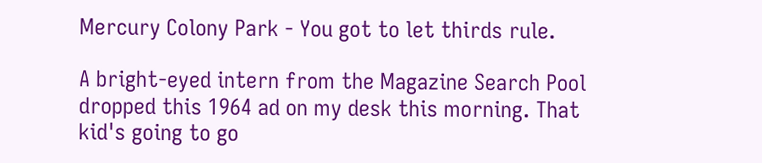Mercury Colony Park - You got to let thirds rule.

A bright-eyed intern from the Magazine Search Pool dropped this 1964 ad on my desk this morning. That kid's going to go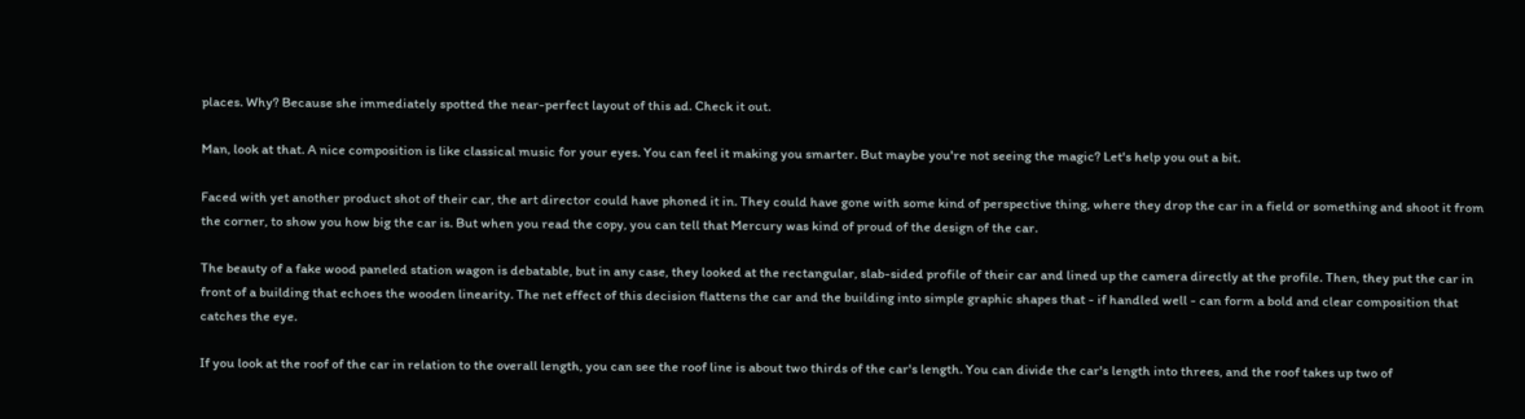places. Why? Because she immediately spotted the near-perfect layout of this ad. Check it out.

Man, look at that. A nice composition is like classical music for your eyes. You can feel it making you smarter. But maybe you're not seeing the magic? Let's help you out a bit.

Faced with yet another product shot of their car, the art director could have phoned it in. They could have gone with some kind of perspective thing, where they drop the car in a field or something and shoot it from the corner, to show you how big the car is. But when you read the copy, you can tell that Mercury was kind of proud of the design of the car.

The beauty of a fake wood paneled station wagon is debatable, but in any case, they looked at the rectangular, slab-sided profile of their car and lined up the camera directly at the profile. Then, they put the car in front of a building that echoes the wooden linearity. The net effect of this decision flattens the car and the building into simple graphic shapes that - if handled well - can form a bold and clear composition that catches the eye.

If you look at the roof of the car in relation to the overall length, you can see the roof line is about two thirds of the car's length. You can divide the car's length into threes, and the roof takes up two of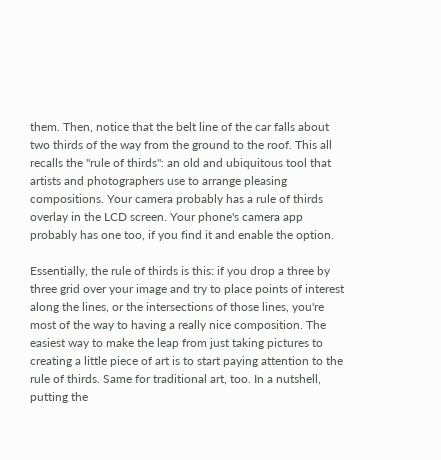them. Then, notice that the belt line of the car falls about two thirds of the way from the ground to the roof. This all recalls the "rule of thirds": an old and ubiquitous tool that artists and photographers use to arrange pleasing compositions. Your camera probably has a rule of thirds overlay in the LCD screen. Your phone's camera app probably has one too, if you find it and enable the option.

Essentially, the rule of thirds is this: if you drop a three by three grid over your image and try to place points of interest along the lines, or the intersections of those lines, you're most of the way to having a really nice composition. The easiest way to make the leap from just taking pictures to creating a little piece of art is to start paying attention to the rule of thirds. Same for traditional art, too. In a nutshell, putting the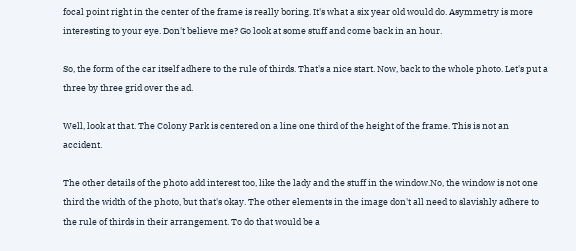focal point right in the center of the frame is really boring. It's what a six year old would do. Asymmetry is more interesting to your eye. Don't believe me? Go look at some stuff and come back in an hour.

So, the form of the car itself adhere to the rule of thirds. That's a nice start. Now, back to the whole photo. Let's put a three by three grid over the ad.

Well, look at that. The Colony Park is centered on a line one third of the height of the frame. This is not an accident.

The other details of the photo add interest too, like the lady and the stuff in the window.No, the window is not one third the width of the photo, but that's okay. The other elements in the image don't all need to slavishly adhere to the rule of thirds in their arrangement. To do that would be a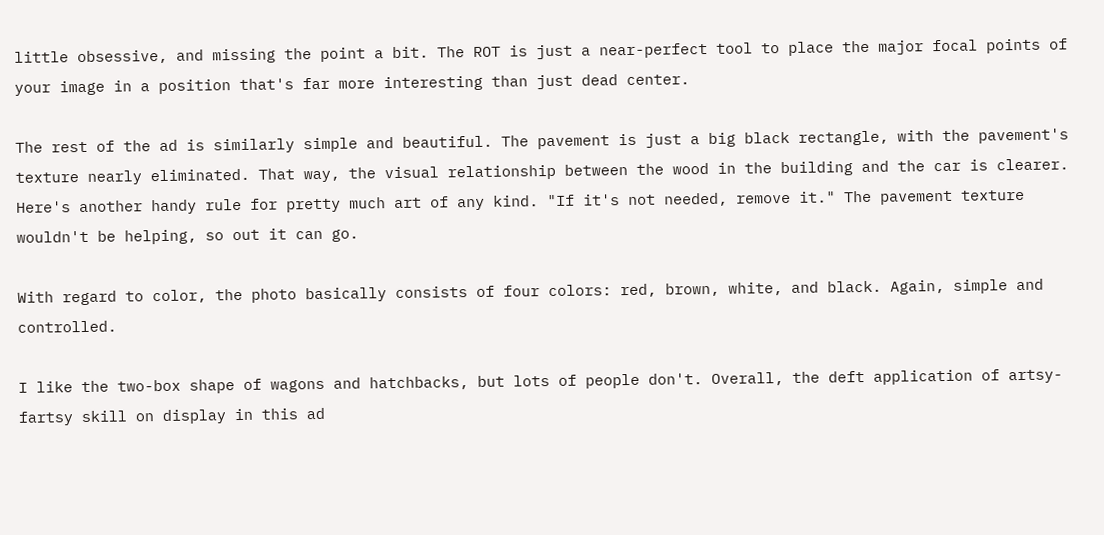little obsessive, and missing the point a bit. The ROT is just a near-perfect tool to place the major focal points of your image in a position that's far more interesting than just dead center.

The rest of the ad is similarly simple and beautiful. The pavement is just a big black rectangle, with the pavement's texture nearly eliminated. That way, the visual relationship between the wood in the building and the car is clearer. Here's another handy rule for pretty much art of any kind. "If it's not needed, remove it." The pavement texture wouldn't be helping, so out it can go.

With regard to color, the photo basically consists of four colors: red, brown, white, and black. Again, simple and controlled.

I like the two-box shape of wagons and hatchbacks, but lots of people don't. Overall, the deft application of artsy-fartsy skill on display in this ad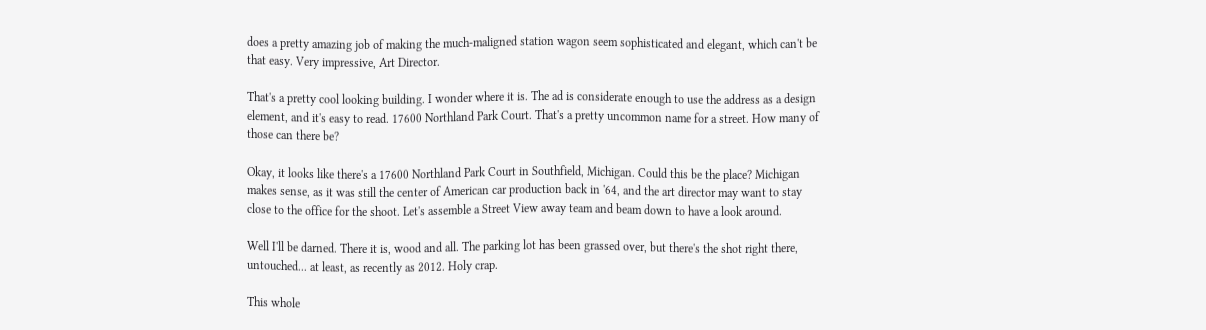does a pretty amazing job of making the much-maligned station wagon seem sophisticated and elegant, which can't be that easy. Very impressive, Art Director.

That's a pretty cool looking building. I wonder where it is. The ad is considerate enough to use the address as a design element, and it's easy to read. 17600 Northland Park Court. That's a pretty uncommon name for a street. How many of those can there be?

Okay, it looks like there's a 17600 Northland Park Court in Southfield, Michigan. Could this be the place? Michigan makes sense, as it was still the center of American car production back in '64, and the art director may want to stay close to the office for the shoot. Let's assemble a Street View away team and beam down to have a look around.

Well I'll be darned. There it is, wood and all. The parking lot has been grassed over, but there's the shot right there, untouched... at least, as recently as 2012. Holy crap.

This whole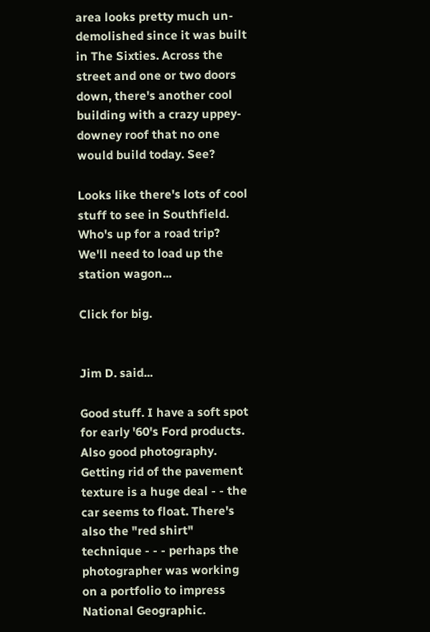area looks pretty much un-demolished since it was built in The Sixties. Across the street and one or two doors down, there's another cool building with a crazy uppey-downey roof that no one would build today. See?

Looks like there's lots of cool stuff to see in Southfield. Who's up for a road trip? We'll need to load up the station wagon...

Click for big.


Jim D. said...

Good stuff. I have a soft spot for early '60's Ford products. Also good photography. Getting rid of the pavement texture is a huge deal - - the car seems to float. There's also the "red shirt" technique - - - perhaps the photographer was working on a portfolio to impress National Geographic.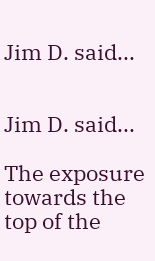Jim D. said...


Jim D. said...

The exposure towards the top of the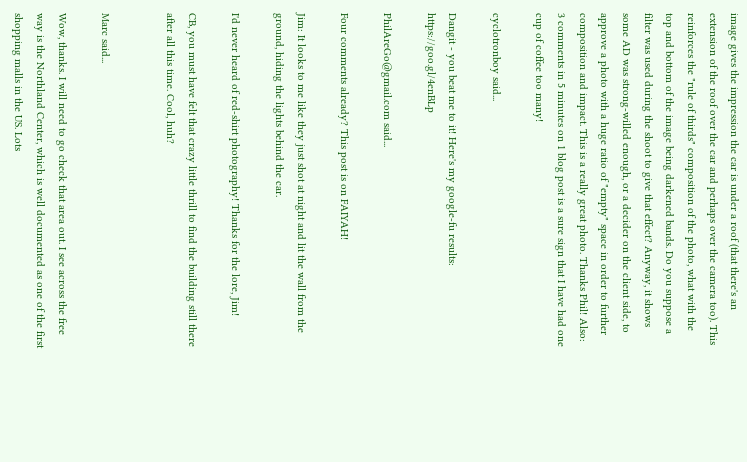image gives the impression the car is under a roof (that there's an extension of the roof over the car and perhaps over the camera too). This reinforces the "rule of thirds" composition of the photo, what with the top and bottom of the image being darkened bands. Do you suppose a filter was used during the shoot to give that effect? Anyway, it shows some AD was strong-willed enough, or a decider on the client side, to approve a photo with a huge ratio of "empty" space in order to further composition and impact. This is a really great photo. Thanks Phil! Also: 3 comments in 5 minutes on 1 blog post is a sure sign that I have had one cup of coffee too many!

cyclotronboy said...

Dangit - you beat me to it! Here's my google-fu results: https://goo.gl/4enBLp

PhilAreGo@gmail.com said...

Four comments already? This post is on FAIYAH!

Jim: It looks to me like they just shot at night and lit the wall from the ground, hiding the lights behind the car.

I'd never heard of red-shirt photography! Thanks for the lore, Jim!

CB, you must have felt that crazy little thrill to find the building still there after all this time. Cool, huh?


Marc said...

Wow, thanks. I will need to go check that area out. I see across the free way is the Northland Center, which is well documented as one of the first shopping malls in the US. Lots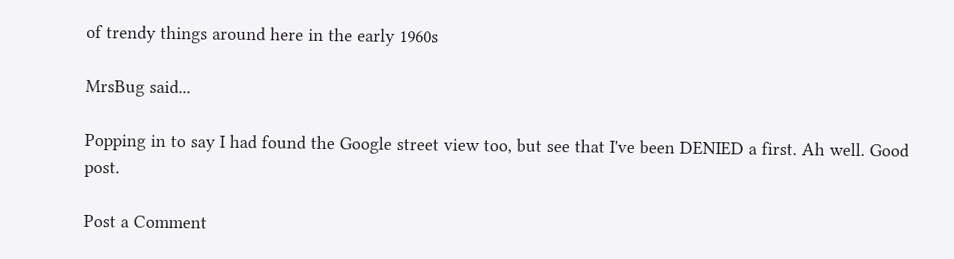of trendy things around here in the early 1960s

MrsBug said...

Popping in to say I had found the Google street view too, but see that I've been DENIED a first. Ah well. Good post.

Post a Comment